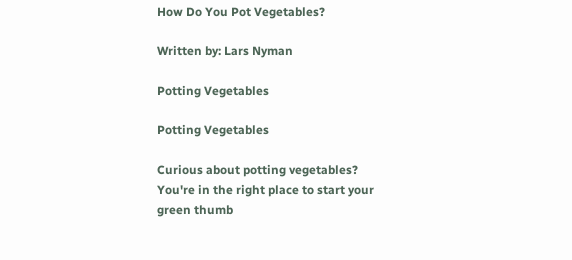How Do You Pot Vegetables?

Written by: Lars Nyman

Potting Vegetables

Potting Vegetables

Curious about potting vegetables? You're in the right place to start your green thumb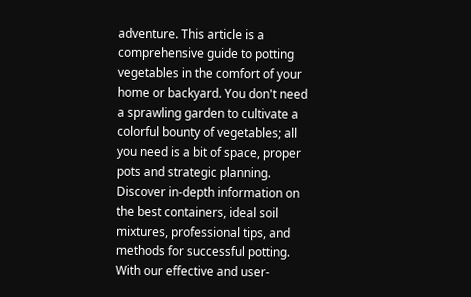adventure. This article is a comprehensive guide to potting vegetables in the comfort of your home or backyard. You don't need a sprawling garden to cultivate a colorful bounty of vegetables; all you need is a bit of space, proper pots and strategic planning. Discover in-depth information on the best containers, ideal soil mixtures, professional tips, and methods for successful potting. With our effective and user-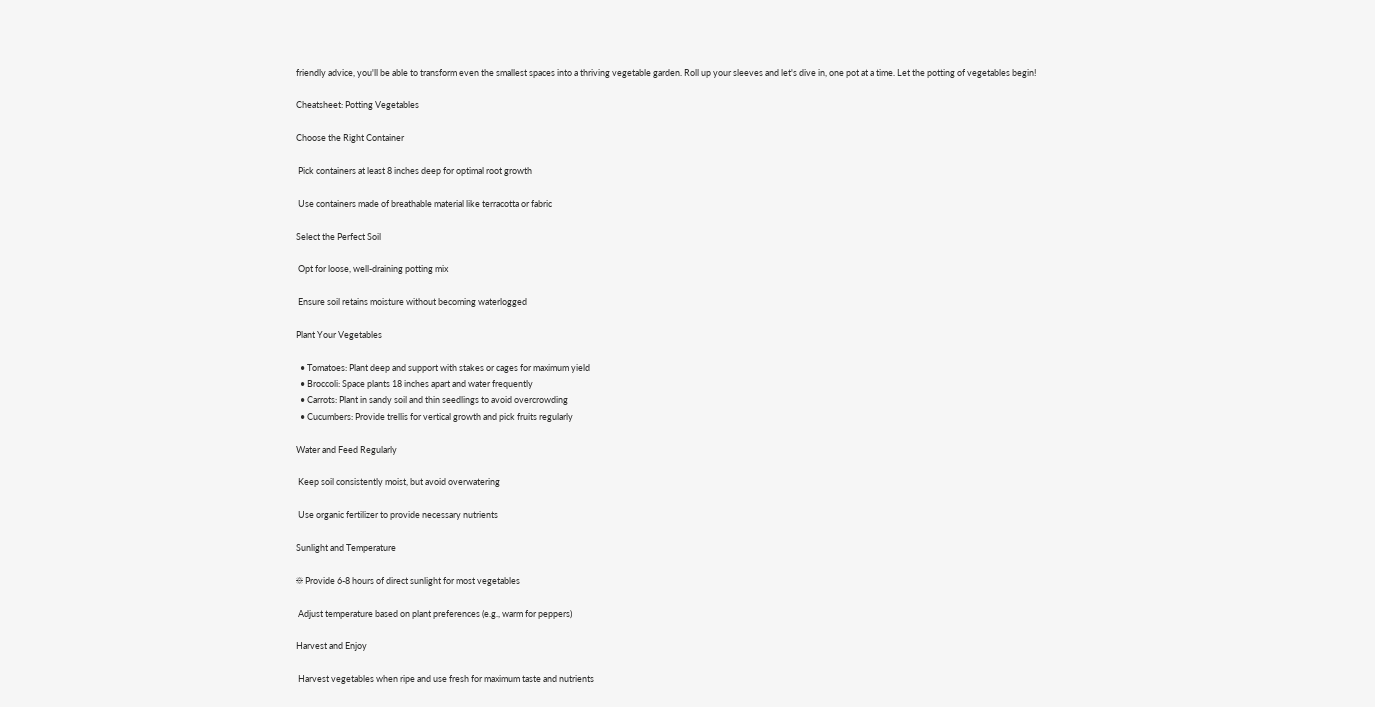friendly advice, you'll be able to transform even the smallest spaces into a thriving vegetable garden. Roll up your sleeves and let's dive in, one pot at a time. Let the potting of vegetables begin!

Cheatsheet: Potting Vegetables

Choose the Right Container

 Pick containers at least 8 inches deep for optimal root growth

 Use containers made of breathable material like terracotta or fabric

Select the Perfect Soil

 Opt for loose, well-draining potting mix

 Ensure soil retains moisture without becoming waterlogged

Plant Your Vegetables

  • Tomatoes: Plant deep and support with stakes or cages for maximum yield
  • Broccoli: Space plants 18 inches apart and water frequently
  • Carrots: Plant in sandy soil and thin seedlings to avoid overcrowding
  • Cucumbers: Provide trellis for vertical growth and pick fruits regularly

Water and Feed Regularly

 Keep soil consistently moist, but avoid overwatering

 Use organic fertilizer to provide necessary nutrients

Sunlight and Temperature

☀ Provide 6-8 hours of direct sunlight for most vegetables

 Adjust temperature based on plant preferences (e.g., warm for peppers)

Harvest and Enjoy

 Harvest vegetables when ripe and use fresh for maximum taste and nutrients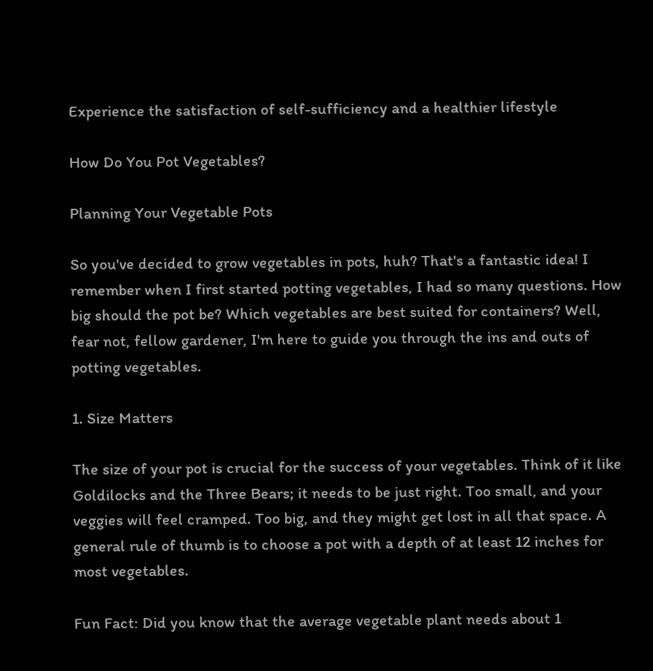Experience the satisfaction of self-sufficiency and a healthier lifestyle

How Do You Pot Vegetables?

Planning Your Vegetable Pots

So you've decided to grow vegetables in pots, huh? That's a fantastic idea! I remember when I first started potting vegetables, I had so many questions. How big should the pot be? Which vegetables are best suited for containers? Well, fear not, fellow gardener, I'm here to guide you through the ins and outs of potting vegetables.

1. Size Matters

The size of your pot is crucial for the success of your vegetables. Think of it like Goldilocks and the Three Bears; it needs to be just right. Too small, and your veggies will feel cramped. Too big, and they might get lost in all that space. A general rule of thumb is to choose a pot with a depth of at least 12 inches for most vegetables.

Fun Fact: Did you know that the average vegetable plant needs about 1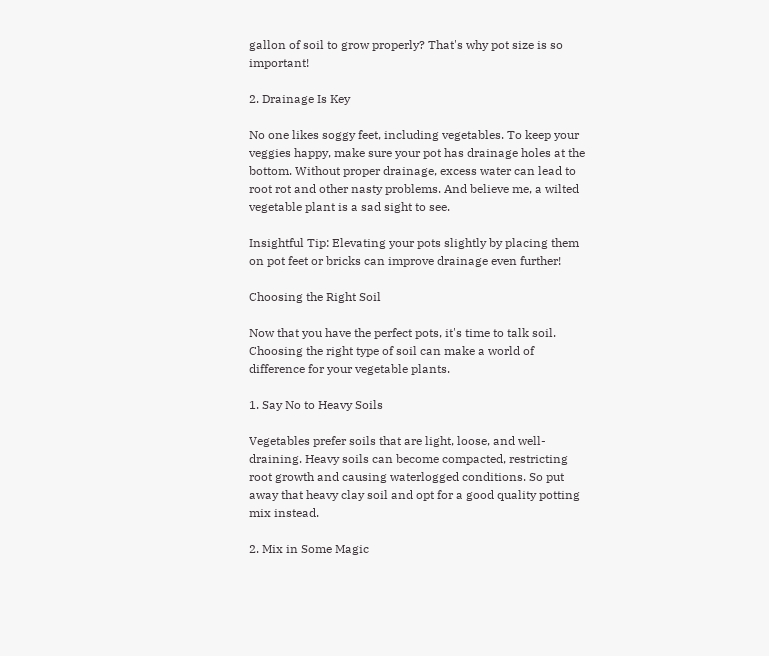gallon of soil to grow properly? That's why pot size is so important!

2. Drainage Is Key

No one likes soggy feet, including vegetables. To keep your veggies happy, make sure your pot has drainage holes at the bottom. Without proper drainage, excess water can lead to root rot and other nasty problems. And believe me, a wilted vegetable plant is a sad sight to see.

Insightful Tip: Elevating your pots slightly by placing them on pot feet or bricks can improve drainage even further!

Choosing the Right Soil

Now that you have the perfect pots, it's time to talk soil. Choosing the right type of soil can make a world of difference for your vegetable plants.

1. Say No to Heavy Soils

Vegetables prefer soils that are light, loose, and well-draining. Heavy soils can become compacted, restricting root growth and causing waterlogged conditions. So put away that heavy clay soil and opt for a good quality potting mix instead.

2. Mix in Some Magic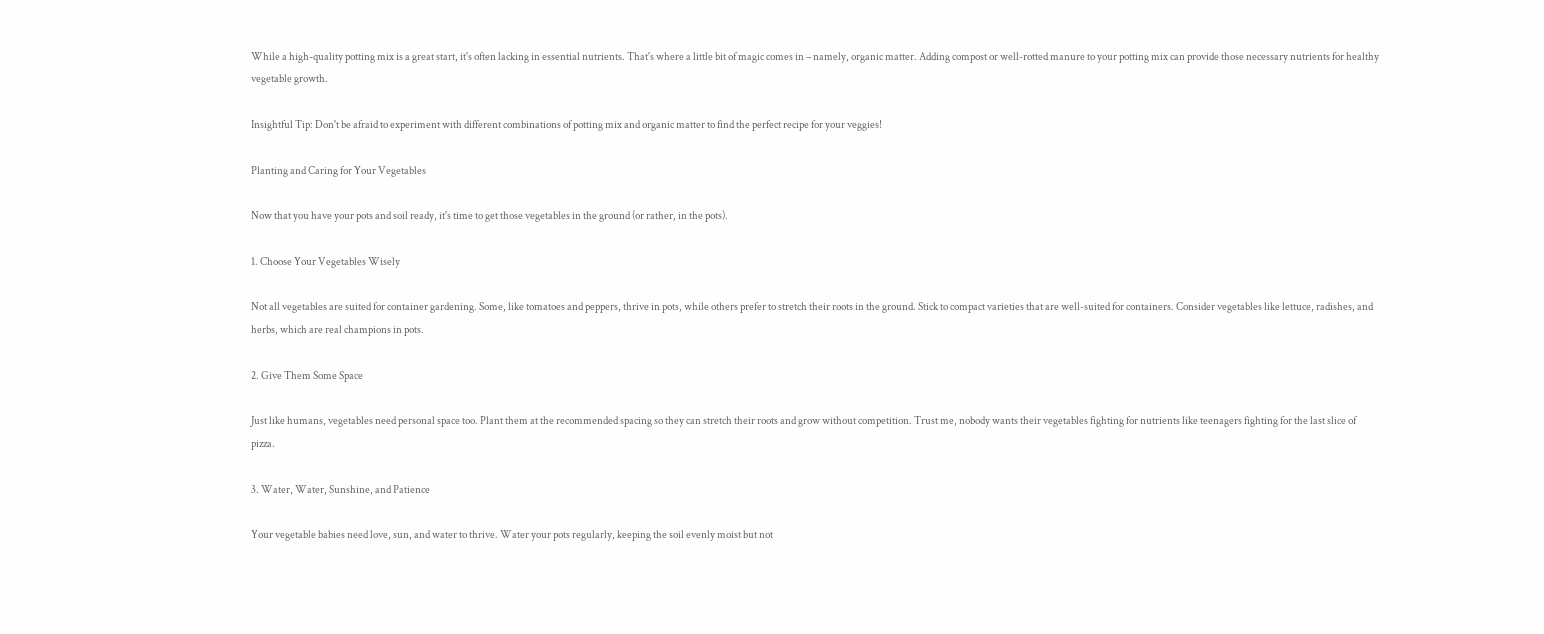While a high-quality potting mix is a great start, it's often lacking in essential nutrients. That's where a little bit of magic comes in – namely, organic matter. Adding compost or well-rotted manure to your potting mix can provide those necessary nutrients for healthy vegetable growth.

Insightful Tip: Don't be afraid to experiment with different combinations of potting mix and organic matter to find the perfect recipe for your veggies!

Planting and Caring for Your Vegetables

Now that you have your pots and soil ready, it's time to get those vegetables in the ground (or rather, in the pots).

1. Choose Your Vegetables Wisely

Not all vegetables are suited for container gardening. Some, like tomatoes and peppers, thrive in pots, while others prefer to stretch their roots in the ground. Stick to compact varieties that are well-suited for containers. Consider vegetables like lettuce, radishes, and herbs, which are real champions in pots.

2. Give Them Some Space

Just like humans, vegetables need personal space too. Plant them at the recommended spacing so they can stretch their roots and grow without competition. Trust me, nobody wants their vegetables fighting for nutrients like teenagers fighting for the last slice of pizza.

3. Water, Water, Sunshine, and Patience

Your vegetable babies need love, sun, and water to thrive. Water your pots regularly, keeping the soil evenly moist but not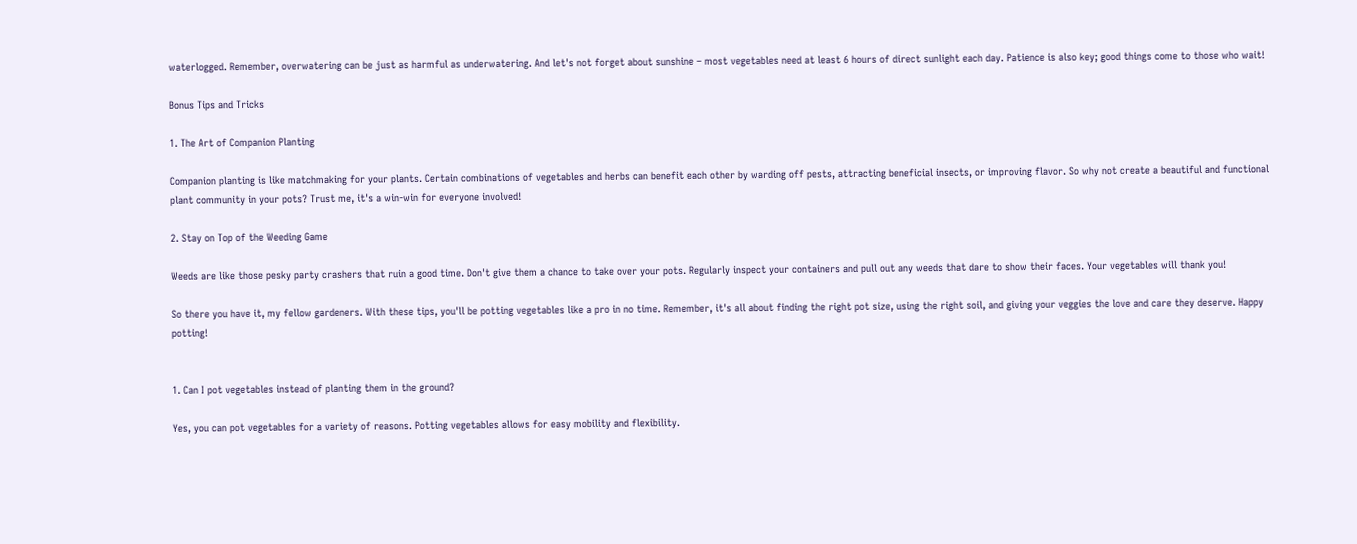waterlogged. Remember, overwatering can be just as harmful as underwatering. And let's not forget about sunshine – most vegetables need at least 6 hours of direct sunlight each day. Patience is also key; good things come to those who wait!

Bonus Tips and Tricks

1. The Art of Companion Planting

Companion planting is like matchmaking for your plants. Certain combinations of vegetables and herbs can benefit each other by warding off pests, attracting beneficial insects, or improving flavor. So why not create a beautiful and functional plant community in your pots? Trust me, it's a win-win for everyone involved!

2. Stay on Top of the Weeding Game

Weeds are like those pesky party crashers that ruin a good time. Don't give them a chance to take over your pots. Regularly inspect your containers and pull out any weeds that dare to show their faces. Your vegetables will thank you!

So there you have it, my fellow gardeners. With these tips, you'll be potting vegetables like a pro in no time. Remember, it's all about finding the right pot size, using the right soil, and giving your veggies the love and care they deserve. Happy potting!


1. Can I pot vegetables instead of planting them in the ground?

Yes, you can pot vegetables for a variety of reasons. Potting vegetables allows for easy mobility and flexibility.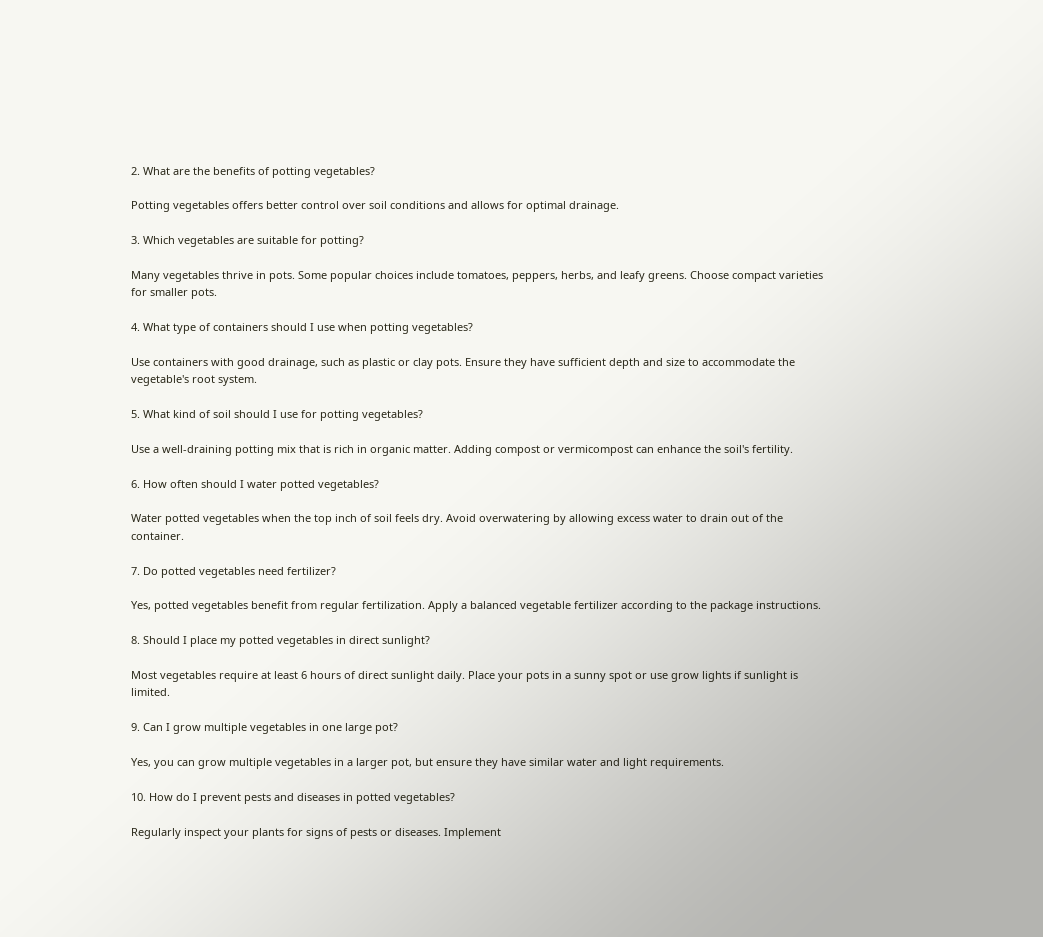2. What are the benefits of potting vegetables?

Potting vegetables offers better control over soil conditions and allows for optimal drainage.

3. Which vegetables are suitable for potting?

Many vegetables thrive in pots. Some popular choices include tomatoes, peppers, herbs, and leafy greens. Choose compact varieties for smaller pots.

4. What type of containers should I use when potting vegetables?

Use containers with good drainage, such as plastic or clay pots. Ensure they have sufficient depth and size to accommodate the vegetable's root system.

5. What kind of soil should I use for potting vegetables?

Use a well-draining potting mix that is rich in organic matter. Adding compost or vermicompost can enhance the soil's fertility.

6. How often should I water potted vegetables?

Water potted vegetables when the top inch of soil feels dry. Avoid overwatering by allowing excess water to drain out of the container.

7. Do potted vegetables need fertilizer?

Yes, potted vegetables benefit from regular fertilization. Apply a balanced vegetable fertilizer according to the package instructions.

8. Should I place my potted vegetables in direct sunlight?

Most vegetables require at least 6 hours of direct sunlight daily. Place your pots in a sunny spot or use grow lights if sunlight is limited.

9. Can I grow multiple vegetables in one large pot?

Yes, you can grow multiple vegetables in a larger pot, but ensure they have similar water and light requirements.

10. How do I prevent pests and diseases in potted vegetables?

Regularly inspect your plants for signs of pests or diseases. Implement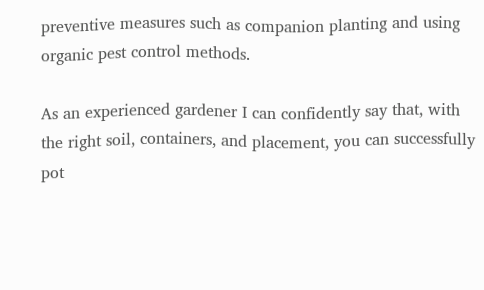preventive measures such as companion planting and using organic pest control methods.

As an experienced gardener I can confidently say that, with the right soil, containers, and placement, you can successfully pot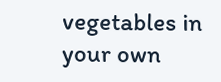vegetables in your own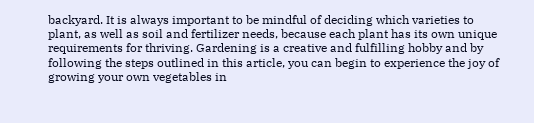backyard. It is always important to be mindful of deciding which varieties to plant, as well as soil and fertilizer needs, because each plant has its own unique requirements for thriving. Gardening is a creative and fulfilling hobby and by following the steps outlined in this article, you can begin to experience the joy of growing your own vegetables in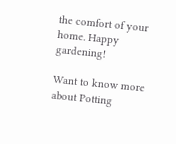the comfort of your home. Happy gardening!

Want to know more about Potting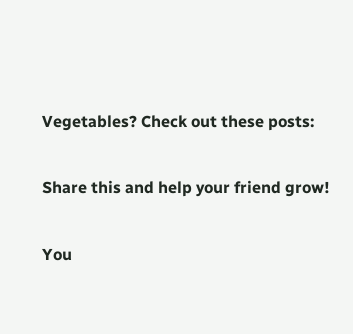Vegetables? Check out these posts:

Share this and help your friend grow!

You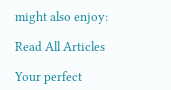might also enjoy:

Read All Articles

Your perfect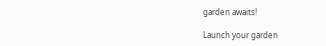garden awaits!

Launch your garden